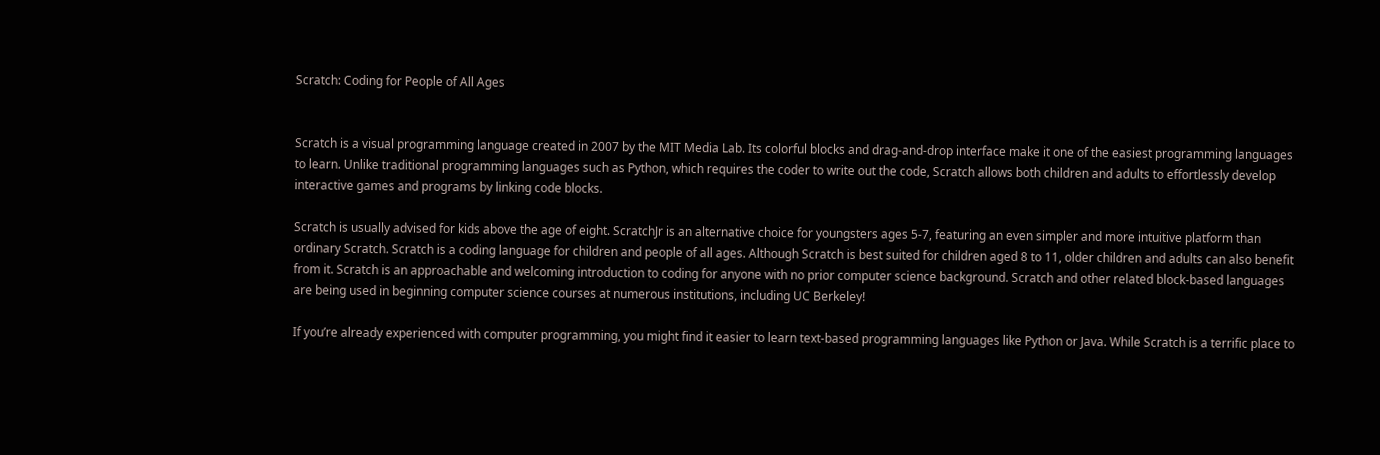Scratch: Coding for People of All Ages


Scratch is a visual programming language created in 2007 by the MIT Media Lab. Its colorful blocks and drag-and-drop interface make it one of the easiest programming languages to learn. Unlike traditional programming languages such as Python, which requires the coder to write out the code, Scratch allows both children and adults to effortlessly develop interactive games and programs by linking code blocks.

Scratch is usually advised for kids above the age of eight. ScratchJr is an alternative choice for youngsters ages 5-7, featuring an even simpler and more intuitive platform than ordinary Scratch. Scratch is a coding language for children and people of all ages. Although Scratch is best suited for children aged 8 to 11, older children and adults can also benefit from it. Scratch is an approachable and welcoming introduction to coding for anyone with no prior computer science background. Scratch and other related block-based languages are being used in beginning computer science courses at numerous institutions, including UC Berkeley!

If you’re already experienced with computer programming, you might find it easier to learn text-based programming languages like Python or Java. While Scratch is a terrific place to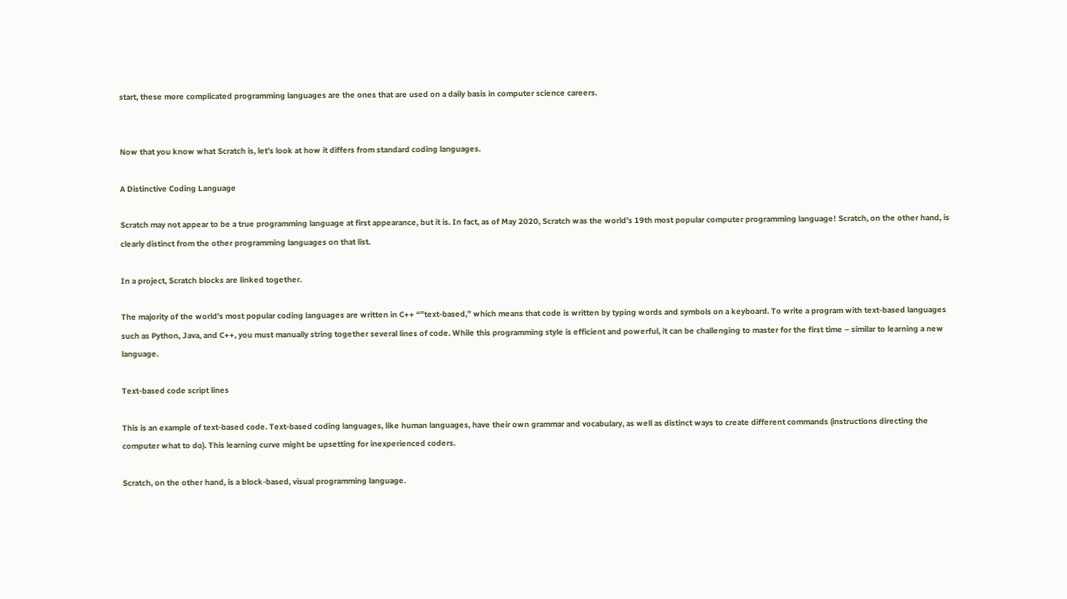start, these more complicated programming languages are the ones that are used on a daily basis in computer science careers.


Now that you know what Scratch is, let’s look at how it differs from standard coding languages.

A Distinctive Coding Language

Scratch may not appear to be a true programming language at first appearance, but it is. In fact, as of May 2020, Scratch was the world’s 19th most popular computer programming language! Scratch, on the other hand, is clearly distinct from the other programming languages on that list.

In a project, Scratch blocks are linked together.

The majority of the world’s most popular coding languages are written in C++ “”text-based,” which means that code is written by typing words and symbols on a keyboard. To write a program with text-based languages such as Python, Java, and C++, you must manually string together several lines of code. While this programming style is efficient and powerful, it can be challenging to master for the first time – similar to learning a new language.

Text-based code script lines

This is an example of text-based code. Text-based coding languages, like human languages, have their own grammar and vocabulary, as well as distinct ways to create different commands (instructions directing the computer what to do). This learning curve might be upsetting for inexperienced coders.

Scratch, on the other hand, is a block-based, visual programming language.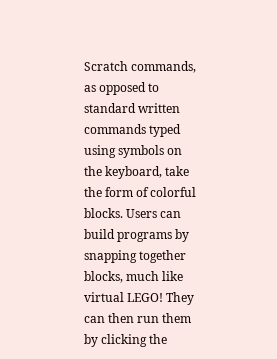Scratch commands, as opposed to standard written commands typed using symbols on the keyboard, take the form of colorful blocks. Users can build programs by snapping together blocks, much like virtual LEGO! They can then run them by clicking the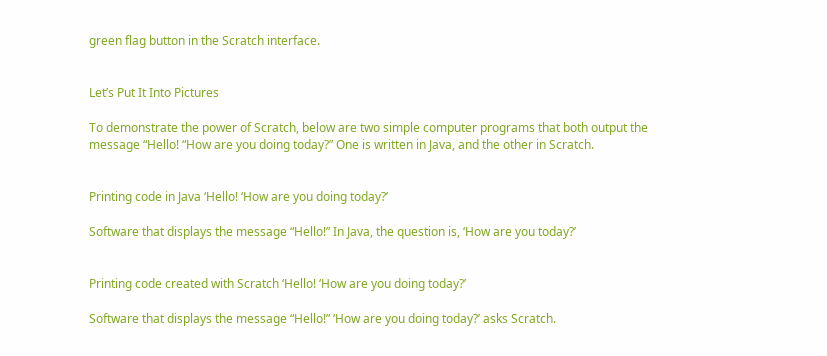green flag button in the Scratch interface.


Let’s Put It Into Pictures

To demonstrate the power of Scratch, below are two simple computer programs that both output the message “Hello! “How are you doing today?” One is written in Java, and the other in Scratch.


Printing code in Java ‘Hello! ‘How are you doing today?’

Software that displays the message “Hello!” In Java, the question is, ‘How are you today?’


Printing code created with Scratch ‘Hello! ‘How are you doing today?’

Software that displays the message “Hello!” ‘How are you doing today?’ asks Scratch.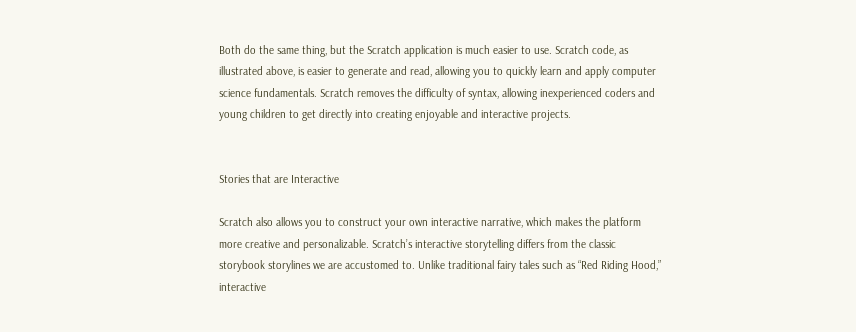Both do the same thing, but the Scratch application is much easier to use. Scratch code, as illustrated above, is easier to generate and read, allowing you to quickly learn and apply computer science fundamentals. Scratch removes the difficulty of syntax, allowing inexperienced coders and young children to get directly into creating enjoyable and interactive projects.


Stories that are Interactive

Scratch also allows you to construct your own interactive narrative, which makes the platform more creative and personalizable. Scratch’s interactive storytelling differs from the classic storybook storylines we are accustomed to. Unlike traditional fairy tales such as “Red Riding Hood,” interactive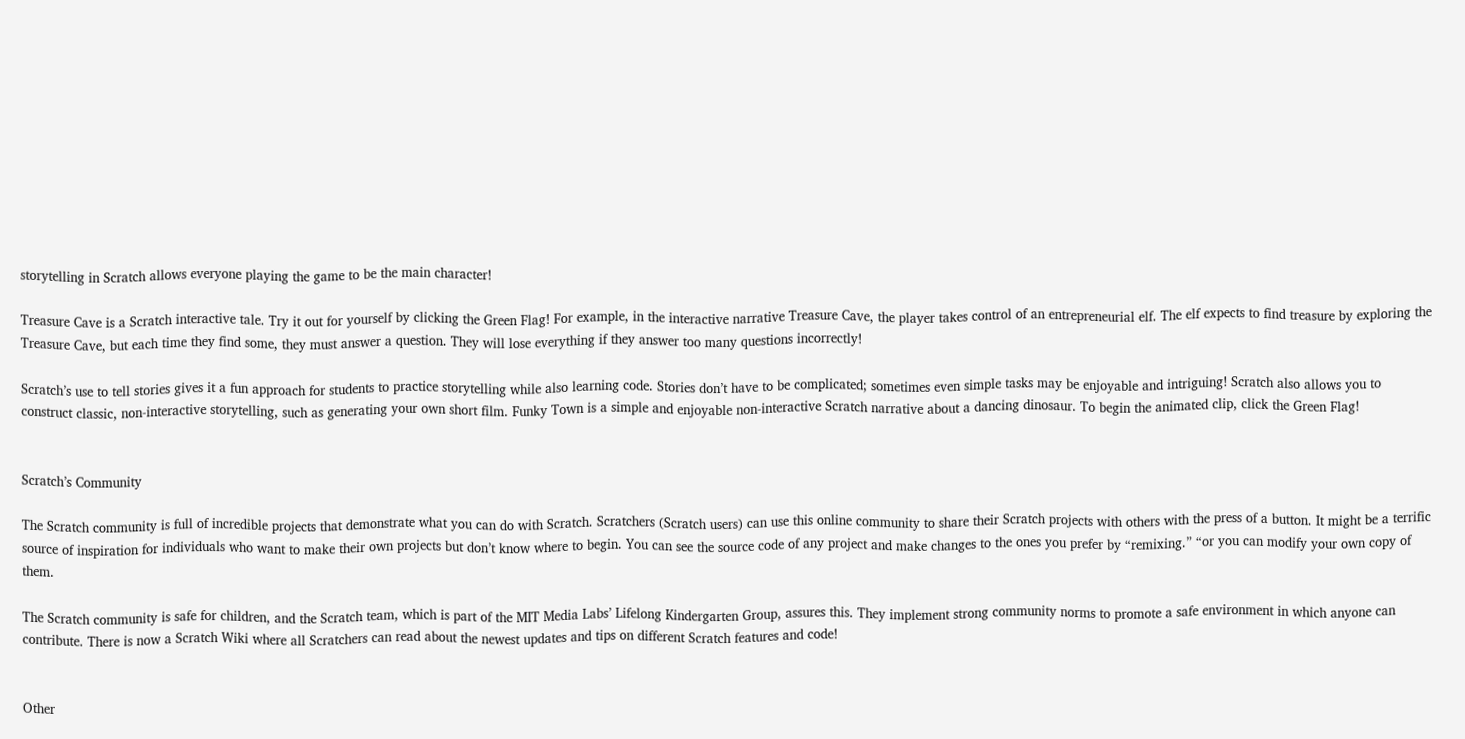storytelling in Scratch allows everyone playing the game to be the main character!

Treasure Cave is a Scratch interactive tale. Try it out for yourself by clicking the Green Flag! For example, in the interactive narrative Treasure Cave, the player takes control of an entrepreneurial elf. The elf expects to find treasure by exploring the Treasure Cave, but each time they find some, they must answer a question. They will lose everything if they answer too many questions incorrectly!

Scratch’s use to tell stories gives it a fun approach for students to practice storytelling while also learning code. Stories don’t have to be complicated; sometimes even simple tasks may be enjoyable and intriguing! Scratch also allows you to construct classic, non-interactive storytelling, such as generating your own short film. Funky Town is a simple and enjoyable non-interactive Scratch narrative about a dancing dinosaur. To begin the animated clip, click the Green Flag!


Scratch’s Community

The Scratch community is full of incredible projects that demonstrate what you can do with Scratch. Scratchers (Scratch users) can use this online community to share their Scratch projects with others with the press of a button. It might be a terrific source of inspiration for individuals who want to make their own projects but don’t know where to begin. You can see the source code of any project and make changes to the ones you prefer by “remixing.” “or you can modify your own copy of them.

The Scratch community is safe for children, and the Scratch team, which is part of the MIT Media Labs’ Lifelong Kindergarten Group, assures this. They implement strong community norms to promote a safe environment in which anyone can contribute. There is now a Scratch Wiki where all Scratchers can read about the newest updates and tips on different Scratch features and code!


Other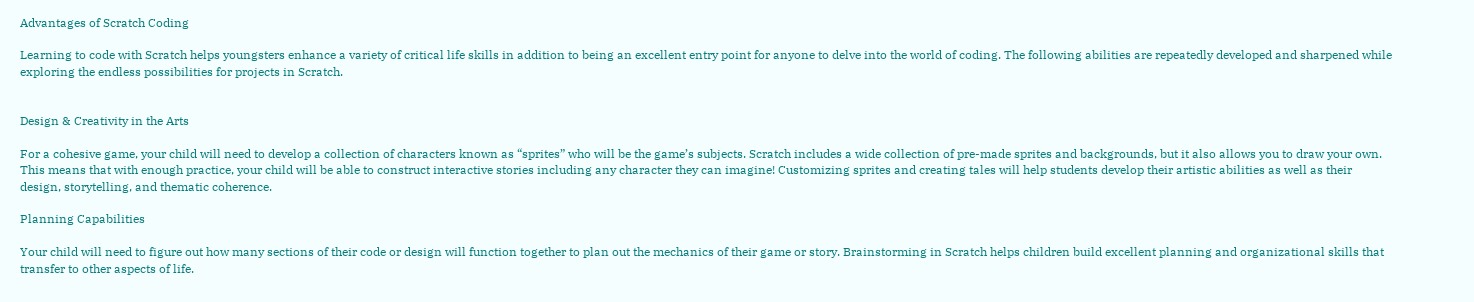Advantages of Scratch Coding

Learning to code with Scratch helps youngsters enhance a variety of critical life skills in addition to being an excellent entry point for anyone to delve into the world of coding. The following abilities are repeatedly developed and sharpened while exploring the endless possibilities for projects in Scratch.


Design & Creativity in the Arts

For a cohesive game, your child will need to develop a collection of characters known as “sprites” who will be the game’s subjects. Scratch includes a wide collection of pre-made sprites and backgrounds, but it also allows you to draw your own. This means that with enough practice, your child will be able to construct interactive stories including any character they can imagine! Customizing sprites and creating tales will help students develop their artistic abilities as well as their design, storytelling, and thematic coherence.

Planning Capabilities

Your child will need to figure out how many sections of their code or design will function together to plan out the mechanics of their game or story. Brainstorming in Scratch helps children build excellent planning and organizational skills that transfer to other aspects of life.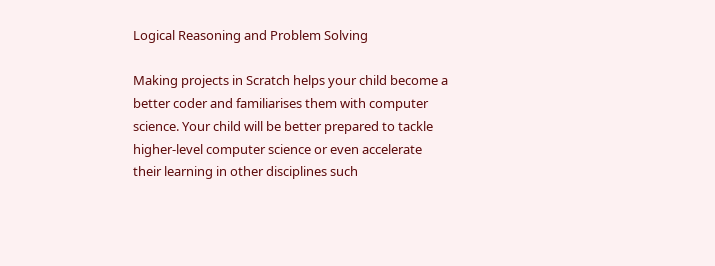Logical Reasoning and Problem Solving

Making projects in Scratch helps your child become a better coder and familiarises them with computer science. Your child will be better prepared to tackle higher-level computer science or even accelerate their learning in other disciplines such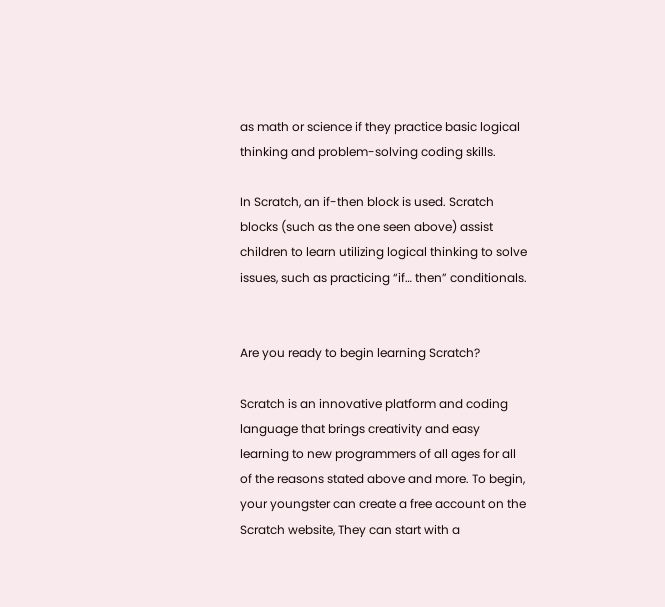as math or science if they practice basic logical thinking and problem-solving coding skills.

In Scratch, an if-then block is used. Scratch blocks (such as the one seen above) assist children to learn utilizing logical thinking to solve issues, such as practicing “if… then” conditionals.


Are you ready to begin learning Scratch?

Scratch is an innovative platform and coding language that brings creativity and easy learning to new programmers of all ages for all of the reasons stated above and more. To begin, your youngster can create a free account on the Scratch website, They can start with a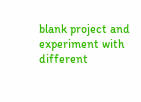blank project and experiment with different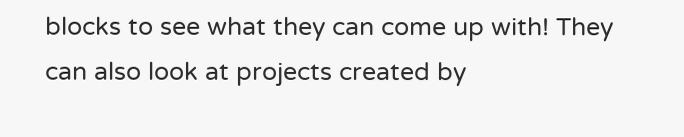blocks to see what they can come up with! They can also look at projects created by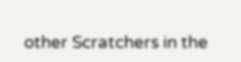other Scratchers in the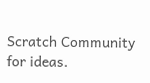Scratch Community for ideas.